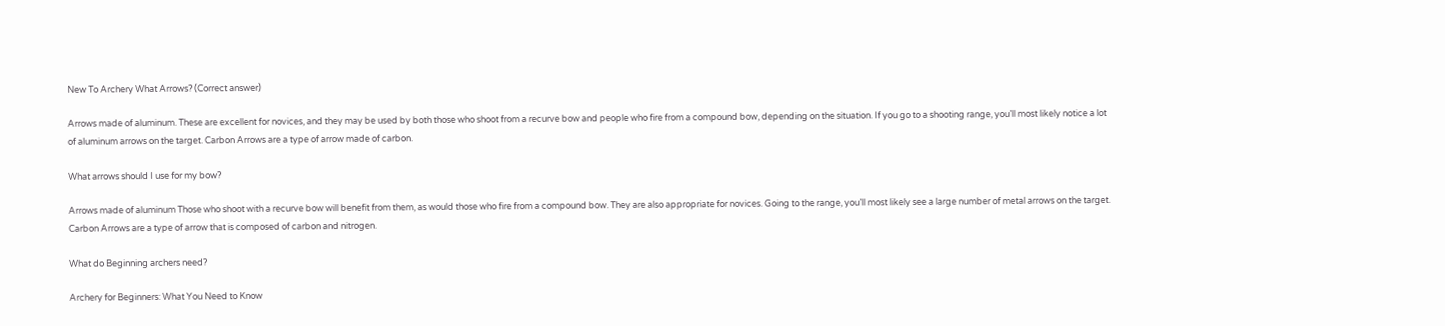New To Archery What Arrows? (Correct answer)

Arrows made of aluminum. These are excellent for novices, and they may be used by both those who shoot from a recurve bow and people who fire from a compound bow, depending on the situation. If you go to a shooting range, you’ll most likely notice a lot of aluminum arrows on the target. Carbon Arrows are a type of arrow made of carbon.

What arrows should I use for my bow?

Arrows made of aluminum Those who shoot with a recurve bow will benefit from them, as would those who fire from a compound bow. They are also appropriate for novices. Going to the range, you’ll most likely see a large number of metal arrows on the target. Carbon Arrows are a type of arrow that is composed of carbon and nitrogen.

What do Beginning archers need?

Archery for Beginners: What You Need to Know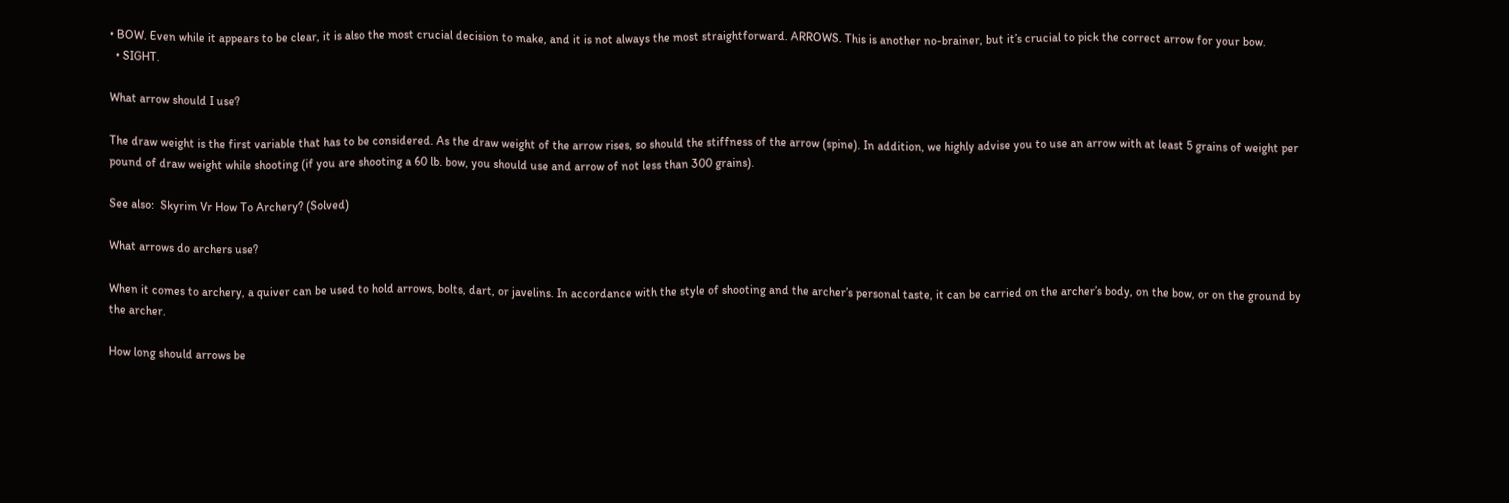• BOW. Even while it appears to be clear, it is also the most crucial decision to make, and it is not always the most straightforward. ARROWS. This is another no-brainer, but it’s crucial to pick the correct arrow for your bow.
  • SIGHT.

What arrow should I use?

The draw weight is the first variable that has to be considered. As the draw weight of the arrow rises, so should the stiffness of the arrow (spine). In addition, we highly advise you to use an arrow with at least 5 grains of weight per pound of draw weight while shooting (if you are shooting a 60 lb. bow, you should use and arrow of not less than 300 grains).

See also:  Skyrim Vr How To Archery? (Solved)

What arrows do archers use?

When it comes to archery, a quiver can be used to hold arrows, bolts, dart, or javelins. In accordance with the style of shooting and the archer’s personal taste, it can be carried on the archer’s body, on the bow, or on the ground by the archer.

How long should arrows be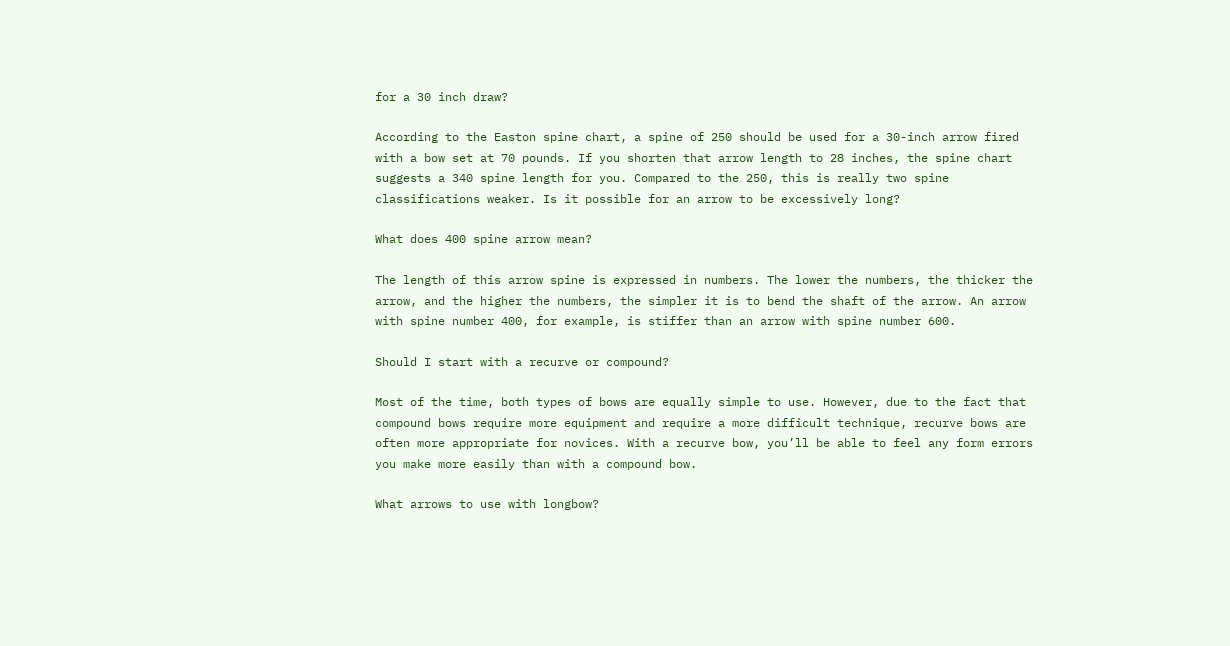for a 30 inch draw?

According to the Easton spine chart, a spine of 250 should be used for a 30-inch arrow fired with a bow set at 70 pounds. If you shorten that arrow length to 28 inches, the spine chart suggests a 340 spine length for you. Compared to the 250, this is really two spine classifications weaker. Is it possible for an arrow to be excessively long?

What does 400 spine arrow mean?

The length of this arrow spine is expressed in numbers. The lower the numbers, the thicker the arrow, and the higher the numbers, the simpler it is to bend the shaft of the arrow. An arrow with spine number 400, for example, is stiffer than an arrow with spine number 600.

Should I start with a recurve or compound?

Most of the time, both types of bows are equally simple to use. However, due to the fact that compound bows require more equipment and require a more difficult technique, recurve bows are often more appropriate for novices. With a recurve bow, you’ll be able to feel any form errors you make more easily than with a compound bow.

What arrows to use with longbow?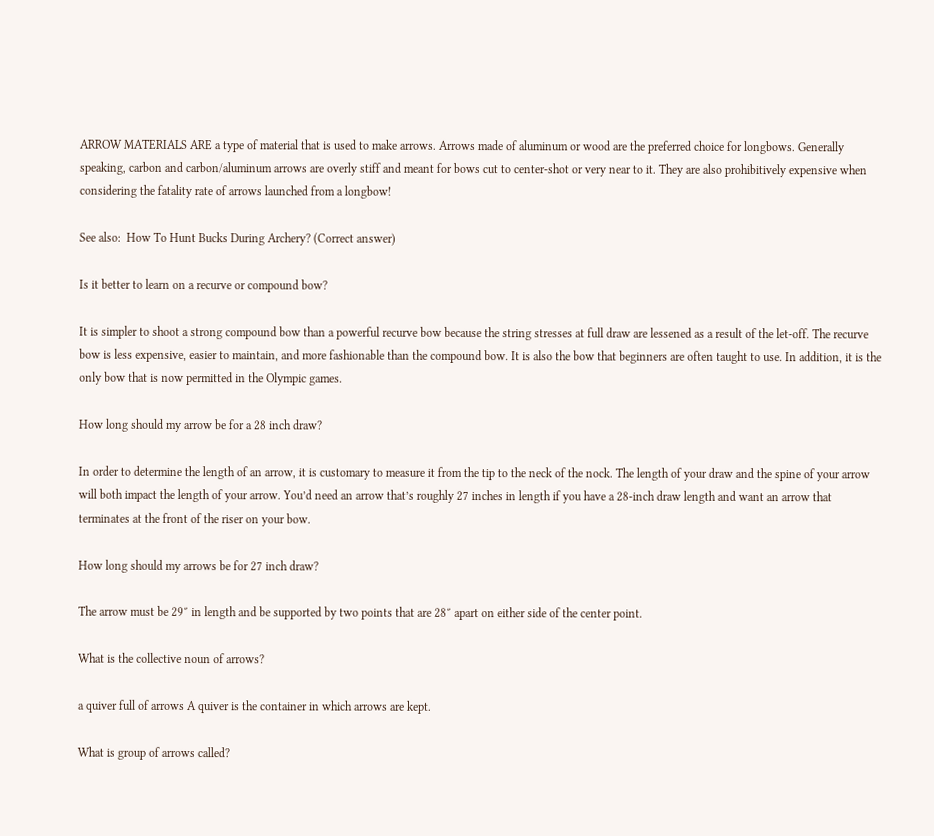ARROW MATERIALS ARE a type of material that is used to make arrows. Arrows made of aluminum or wood are the preferred choice for longbows. Generally speaking, carbon and carbon/aluminum arrows are overly stiff and meant for bows cut to center-shot or very near to it. They are also prohibitively expensive when considering the fatality rate of arrows launched from a longbow!

See also:  How To Hunt Bucks During Archery? (Correct answer)

Is it better to learn on a recurve or compound bow?

It is simpler to shoot a strong compound bow than a powerful recurve bow because the string stresses at full draw are lessened as a result of the let-off. The recurve bow is less expensive, easier to maintain, and more fashionable than the compound bow. It is also the bow that beginners are often taught to use. In addition, it is the only bow that is now permitted in the Olympic games.

How long should my arrow be for a 28 inch draw?

In order to determine the length of an arrow, it is customary to measure it from the tip to the neck of the nock. The length of your draw and the spine of your arrow will both impact the length of your arrow. You’d need an arrow that’s roughly 27 inches in length if you have a 28-inch draw length and want an arrow that terminates at the front of the riser on your bow.

How long should my arrows be for 27 inch draw?

The arrow must be 29″ in length and be supported by two points that are 28″ apart on either side of the center point.

What is the collective noun of arrows?

a quiver full of arrows A quiver is the container in which arrows are kept.

What is group of arrows called?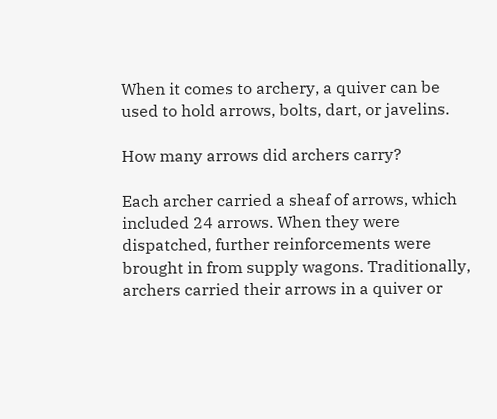When it comes to archery, a quiver can be used to hold arrows, bolts, dart, or javelins.

How many arrows did archers carry?

Each archer carried a sheaf of arrows, which included 24 arrows. When they were dispatched, further reinforcements were brought in from supply wagons. Traditionally, archers carried their arrows in a quiver or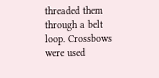threaded them through a belt loop. Crossbows were used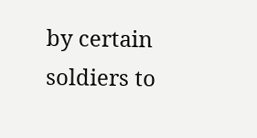by certain soldiers to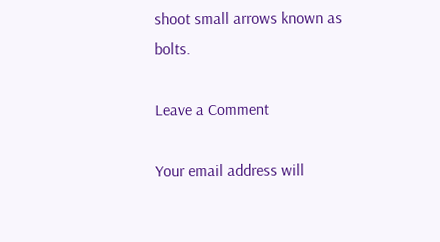shoot small arrows known as bolts.

Leave a Comment

Your email address will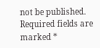not be published. Required fields are marked *